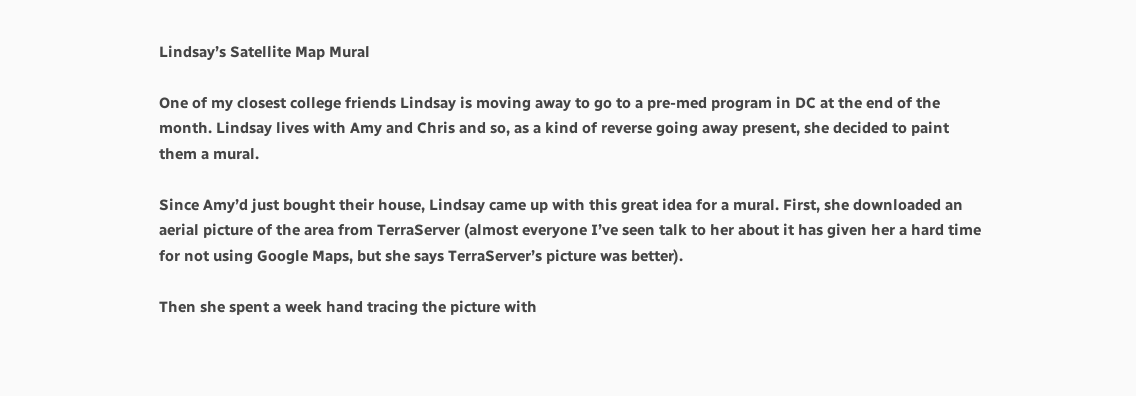Lindsay’s Satellite Map Mural

One of my closest college friends Lindsay is moving away to go to a pre-med program in DC at the end of the month. Lindsay lives with Amy and Chris and so, as a kind of reverse going away present, she decided to paint them a mural.

Since Amy’d just bought their house, Lindsay came up with this great idea for a mural. First, she downloaded an aerial picture of the area from TerraServer (almost everyone I’ve seen talk to her about it has given her a hard time for not using Google Maps, but she says TerraServer’s picture was better).

Then she spent a week hand tracing the picture with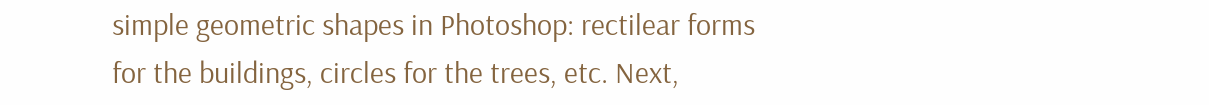simple geometric shapes in Photoshop: rectilear forms for the buildings, circles for the trees, etc. Next,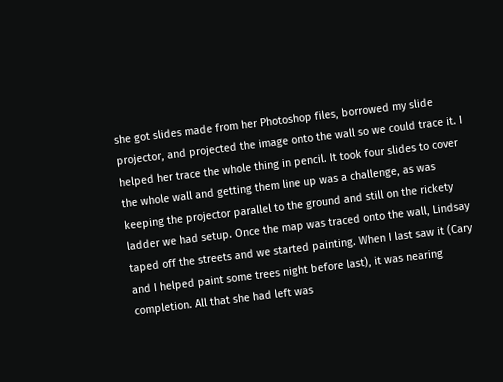she got slides made from her Photoshop files, borrowed my slide projector, and projected the image onto the wall so we could trace it. I helped her trace the whole thing in pencil. It took four slides to cover the whole wall and getting them line up was a challenge, as was keeping the projector parallel to the ground and still on the rickety ladder we had setup. Once the map was traced onto the wall, Lindsay taped off the streets and we started painting. When I last saw it (Cary and I helped paint some trees night before last), it was nearing completion. All that she had left was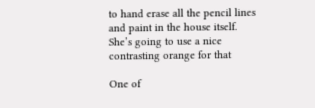to hand erase all the pencil lines and paint in the house itself. She’s going to use a nice contrasting orange for that

One of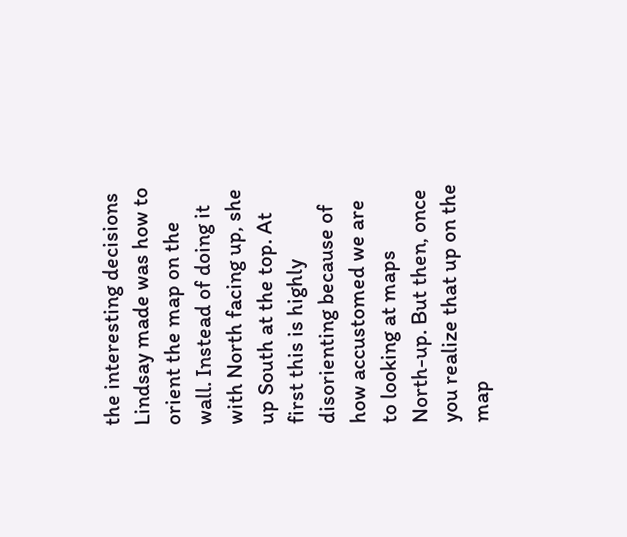the interesting decisions Lindsay made was how to orient the map on the wall. Instead of doing it with North facing up, she up South at the top. At first this is highly disorienting because of how accustomed we are to looking at maps North-up. But then, once you realize that up on the map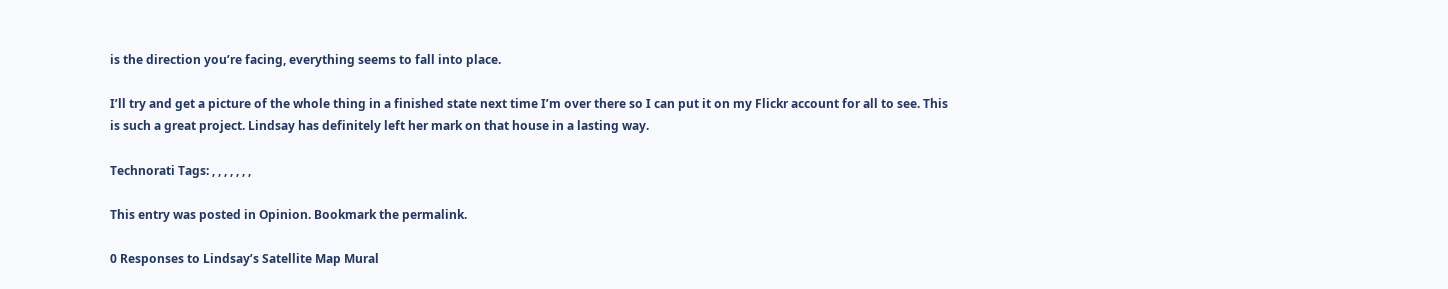is the direction you’re facing, everything seems to fall into place.

I’ll try and get a picture of the whole thing in a finished state next time I’m over there so I can put it on my Flickr account for all to see. This is such a great project. Lindsay has definitely left her mark on that house in a lasting way.

Technorati Tags: , , , , , , ,

This entry was posted in Opinion. Bookmark the permalink.

0 Responses to Lindsay’s Satellite Map Mural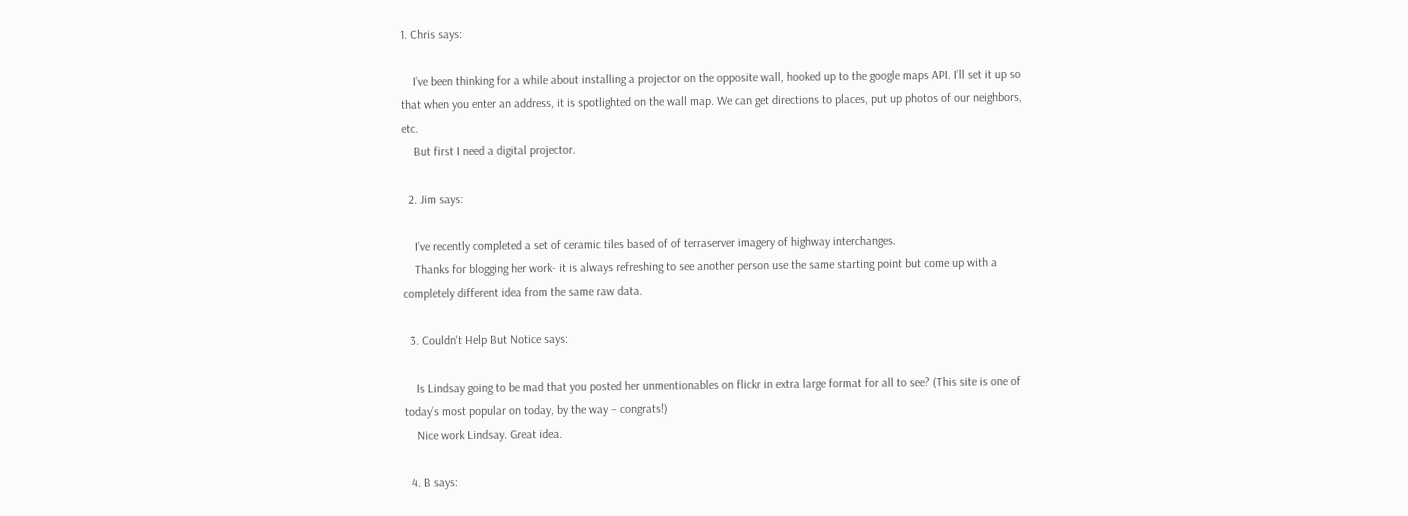1. Chris says:

    I’ve been thinking for a while about installing a projector on the opposite wall, hooked up to the google maps API. I’ll set it up so that when you enter an address, it is spotlighted on the wall map. We can get directions to places, put up photos of our neighbors, etc.
    But first I need a digital projector.

  2. Jim says:

    I’ve recently completed a set of ceramic tiles based of of terraserver imagery of highway interchanges.
    Thanks for blogging her work- it is always refreshing to see another person use the same starting point but come up with a completely different idea from the same raw data.

  3. Couldn't Help But Notice says:

    Is Lindsay going to be mad that you posted her unmentionables on flickr in extra large format for all to see? (This site is one of today’s most popular on today, by the way – congrats!)
    Nice work Lindsay. Great idea.

  4. B says: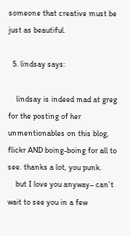someone that creative must be just as beautiful.

  5. lindsay says:

    lindsay is indeed mad at greg for the posting of her unmentionables on this blog, flickr AND boing-boing for all to see. thanks a lot, you punk.
    but I love you anyway– can’t wait to see you in a few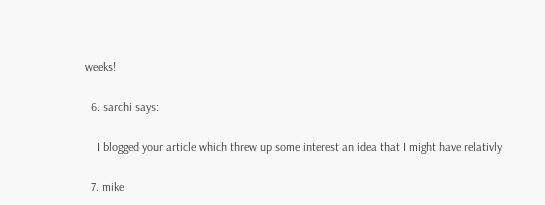weeks!

  6. sarchi says:

    I blogged your article which threw up some interest an idea that I might have relativly

  7. mike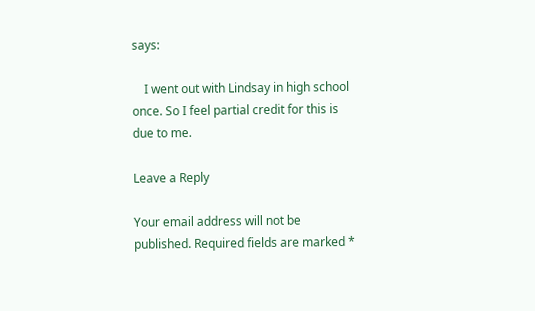says:

    I went out with Lindsay in high school once. So I feel partial credit for this is due to me.

Leave a Reply

Your email address will not be published. Required fields are marked *